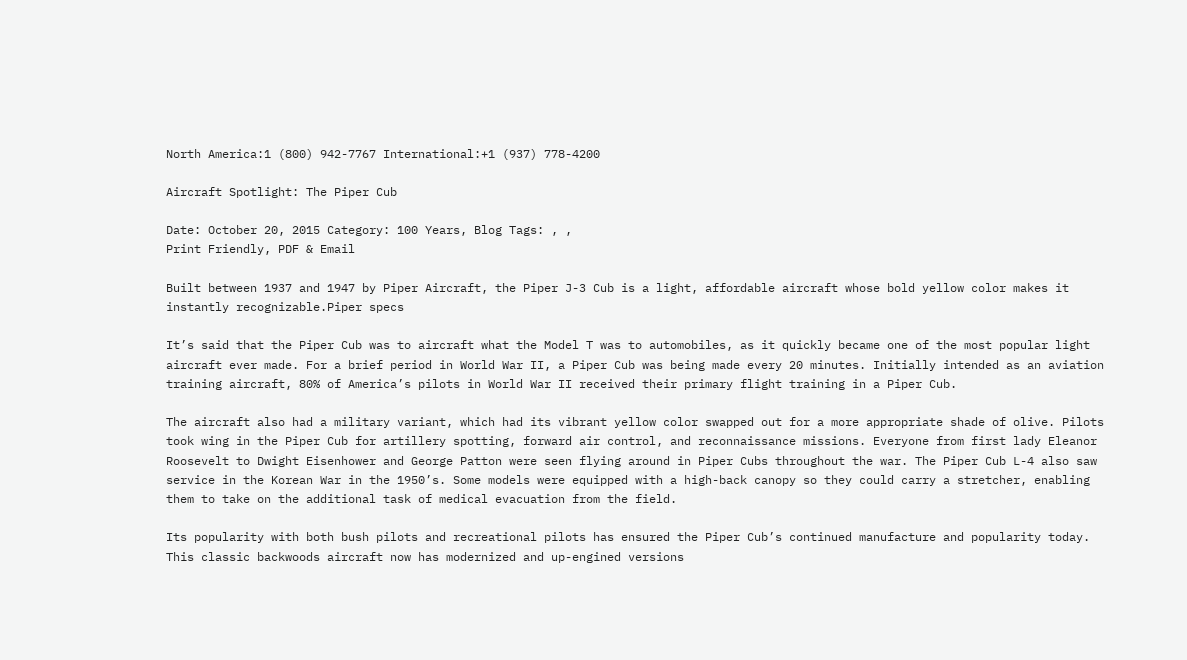North America:1 (800) 942-7767 International:+1 (937) 778-4200

Aircraft Spotlight: The Piper Cub

Date: October 20, 2015 Category: 100 Years, Blog Tags: , ,
Print Friendly, PDF & Email

Built between 1937 and 1947 by Piper Aircraft, the Piper J-3 Cub is a light, affordable aircraft whose bold yellow color makes it instantly recognizable.Piper specs

It’s said that the Piper Cub was to aircraft what the Model T was to automobiles, as it quickly became one of the most popular light aircraft ever made. For a brief period in World War II, a Piper Cub was being made every 20 minutes. Initially intended as an aviation training aircraft, 80% of America’s pilots in World War II received their primary flight training in a Piper Cub.

The aircraft also had a military variant, which had its vibrant yellow color swapped out for a more appropriate shade of olive. Pilots took wing in the Piper Cub for artillery spotting, forward air control, and reconnaissance missions. Everyone from first lady Eleanor Roosevelt to Dwight Eisenhower and George Patton were seen flying around in Piper Cubs throughout the war. The Piper Cub L-4 also saw service in the Korean War in the 1950’s. Some models were equipped with a high-back canopy so they could carry a stretcher, enabling them to take on the additional task of medical evacuation from the field.

Its popularity with both bush pilots and recreational pilots has ensured the Piper Cub’s continued manufacture and popularity today. This classic backwoods aircraft now has modernized and up-engined versions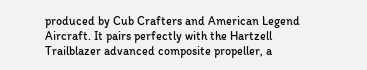produced by Cub Crafters and American Legend Aircraft. It pairs perfectly with the Hartzell Trailblazer advanced composite propeller, a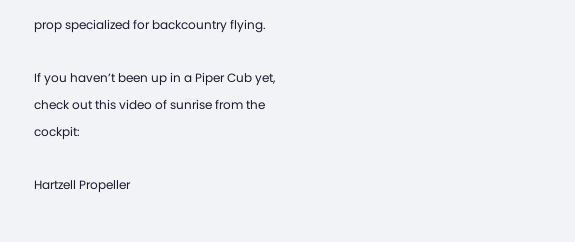prop specialized for backcountry flying.

If you haven’t been up in a Piper Cub yet, check out this video of sunrise from the cockpit:

Hartzell Propeller